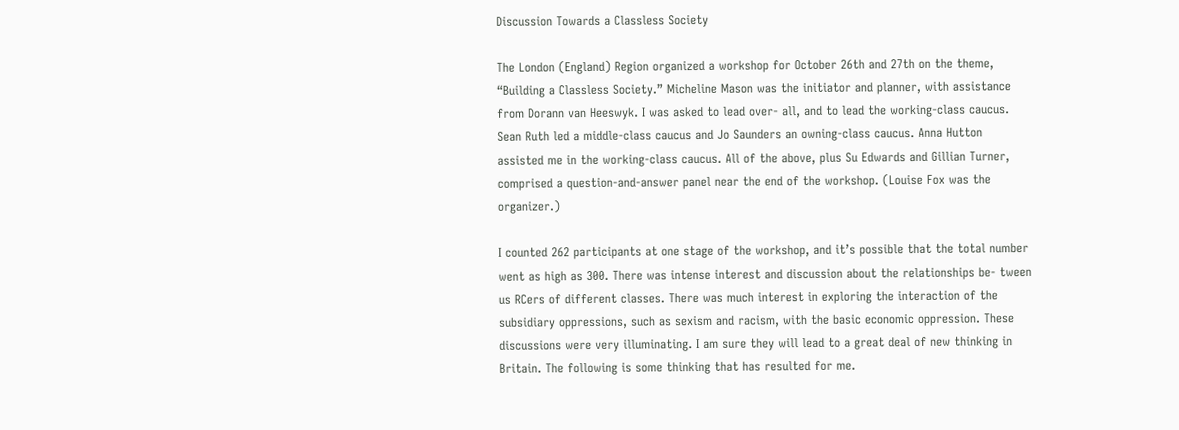Discussion Towards a Classless Society

The London (England) Region organized a workshop for October 26th and 27th on the theme, “Building a Classless Society.” Micheline Mason was the initiator and planner, with assistance from Dorann van Heeswyk. I was asked to lead over- all, and to lead the working-class caucus.  Sean Ruth led a middle-class caucus and Jo Saunders an owning-class caucus. Anna Hutton assisted me in the working-class caucus. All of the above, plus Su Edwards and Gillian Turner, comprised a question-and-answer panel near the end of the workshop. (Louise Fox was the organizer.)

I counted 262 participants at one stage of the workshop, and it’s possible that the total number went as high as 300. There was intense interest and discussion about the relationships be- tween us RCers of different classes. There was much interest in exploring the interaction of the subsidiary oppressions, such as sexism and racism, with the basic economic oppression. These discussions were very illuminating. I am sure they will lead to a great deal of new thinking in Britain. The following is some thinking that has resulted for me.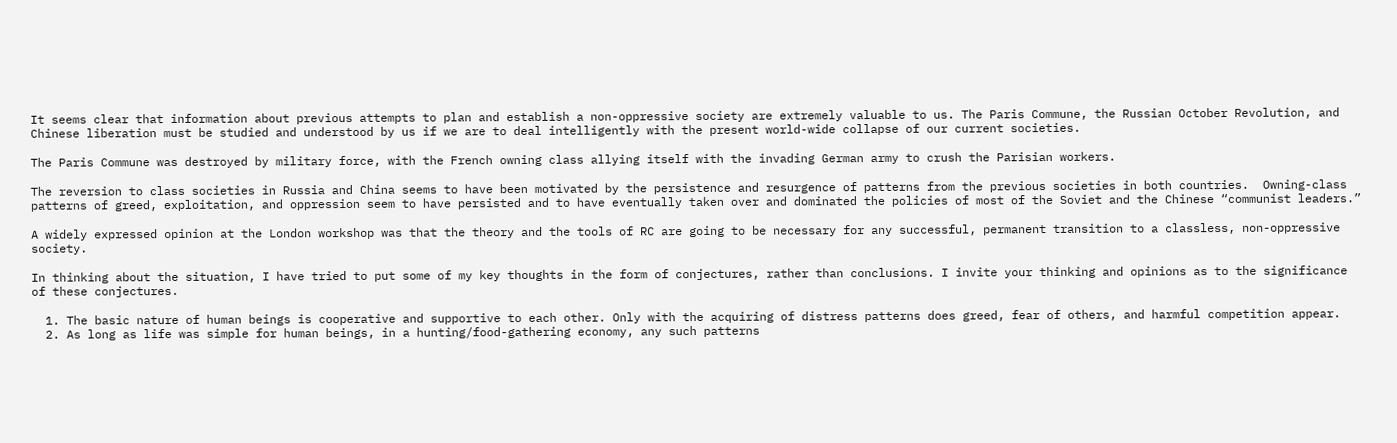It seems clear that information about previous attempts to plan and establish a non-oppressive society are extremely valuable to us. The Paris Commune, the Russian October Revolution, and Chinese liberation must be studied and understood by us if we are to deal intelligently with the present world-wide collapse of our current societies.

The Paris Commune was destroyed by military force, with the French owning class allying itself with the invading German army to crush the Parisian workers.

The reversion to class societies in Russia and China seems to have been motivated by the persistence and resurgence of patterns from the previous societies in both countries.  Owning-class patterns of greed, exploitation, and oppression seem to have persisted and to have eventually taken over and dominated the policies of most of the Soviet and the Chinese “communist leaders.”

A widely expressed opinion at the London workshop was that the theory and the tools of RC are going to be necessary for any successful, permanent transition to a classless, non-oppressive society.

In thinking about the situation, I have tried to put some of my key thoughts in the form of conjectures, rather than conclusions. I invite your thinking and opinions as to the significance of these conjectures.

  1. The basic nature of human beings is cooperative and supportive to each other. Only with the acquiring of distress patterns does greed, fear of others, and harmful competition appear.
  2. As long as life was simple for human beings, in a hunting/food-gathering economy, any such patterns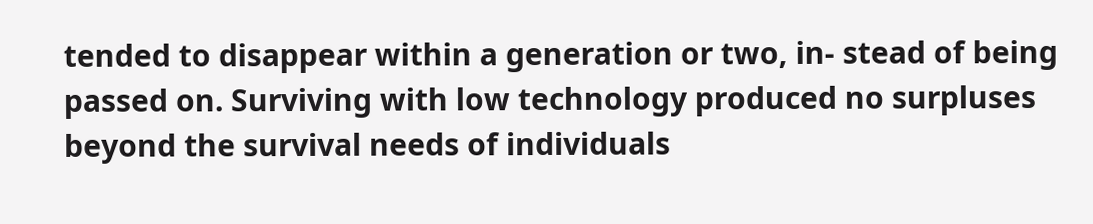tended to disappear within a generation or two, in- stead of being passed on. Surviving with low technology produced no surpluses beyond the survival needs of individuals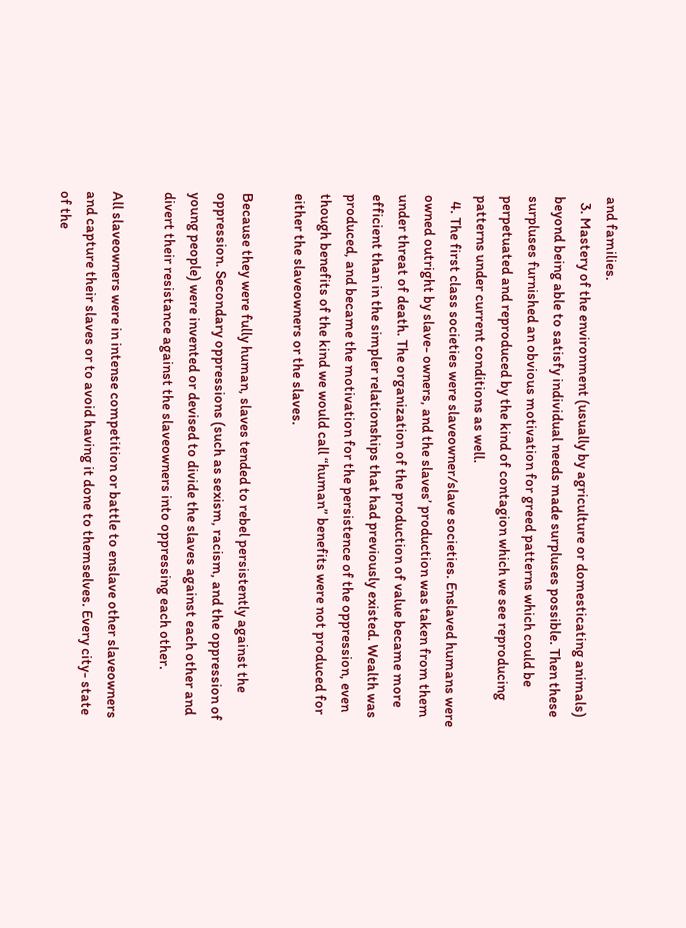and families.
  3. Mastery of the environment (usually by agriculture or domesticating animals) beyond being able to satisfy individual needs made surpluses possible. Then these surpluses furnished an obvious motivation for greed patterns which could be perpetuated and reproduced by the kind of contagion which we see reproducing patterns under current conditions as well.
  4. The first class societies were slaveowner/slave societies. Enslaved humans were owned outright by slave- owners, and the slaves’ production was taken from them under threat of death. The organization of the production of value became more efficient than in the simpler relationships that had previously existed. Wealth was produced, and became the motivation for the persistence of the oppression, even though benefits of the kind we would call “human” benefits were not produced for either the slaveowners or the slaves.

Because they were fully human, slaves tended to rebel persistently against the oppression. Secondary oppressions (such as sexism, racism, and the oppression of young people) were invented or devised to divide the slaves against each other and divert their resistance against the slaveowners into oppressing each other.

All slaveowners were in intense competition or battle to enslave other slaveowners and capture their slaves or to avoid having it done to themselves. Every city- state of the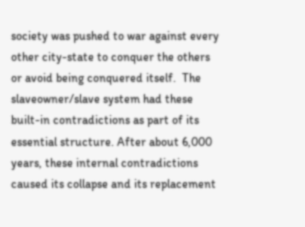society was pushed to war against every other city-state to conquer the others or avoid being conquered itself.  The slaveowner/slave system had these built-in contradictions as part of its essential structure. After about 6,000 years, these internal contradictions caused its collapse and its replacement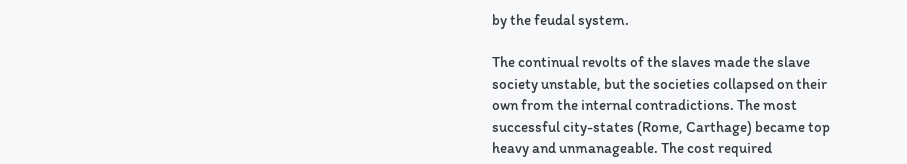by the feudal system.

The continual revolts of the slaves made the slave society unstable, but the societies collapsed on their own from the internal contradictions. The most successful city-states (Rome, Carthage) became top heavy and unmanageable. The cost required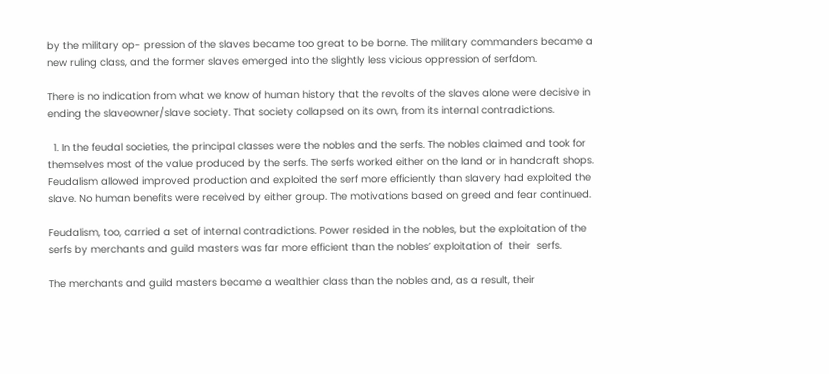by the military op- pression of the slaves became too great to be borne. The military commanders became a new ruling class, and the former slaves emerged into the slightly less vicious oppression of serfdom.

There is no indication from what we know of human history that the revolts of the slaves alone were decisive in ending the slaveowner/slave society. That society collapsed on its own, from its internal contradictions.

  1. In the feudal societies, the principal classes were the nobles and the serfs. The nobles claimed and took for themselves most of the value produced by the serfs. The serfs worked either on the land or in handcraft shops. Feudalism allowed improved production and exploited the serf more efficiently than slavery had exploited the slave. No human benefits were received by either group. The motivations based on greed and fear continued.

Feudalism, too, carried a set of internal contradictions. Power resided in the nobles, but the exploitation of the serfs by merchants and guild masters was far more efficient than the nobles’ exploitation of  their  serfs.

The merchants and guild masters became a wealthier class than the nobles and, as a result, their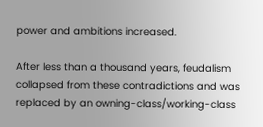power and ambitions increased.

After less than a thousand years, feudalism collapsed from these contradictions and was replaced by an owning-class/working-class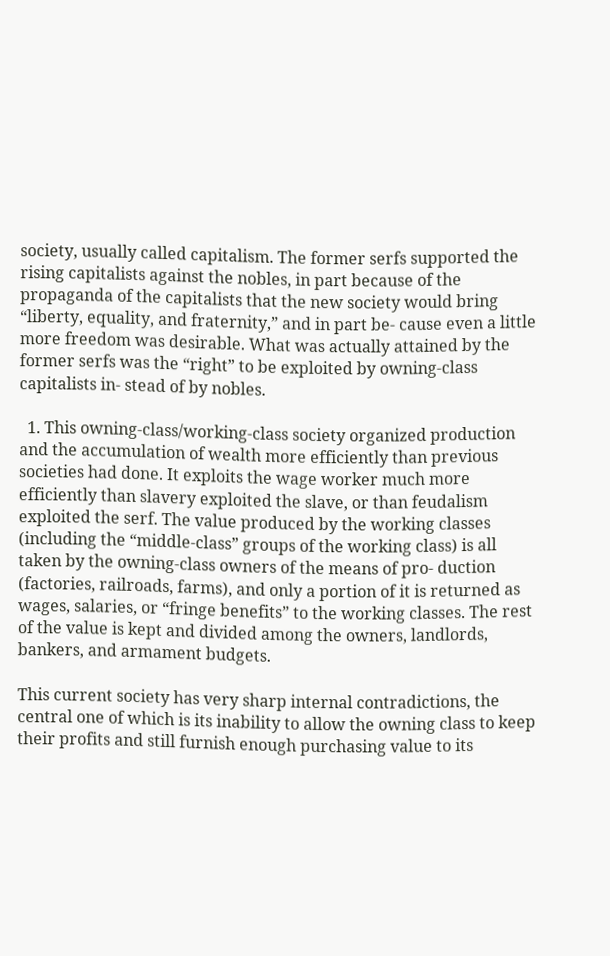society, usually called capitalism. The former serfs supported the rising capitalists against the nobles, in part because of the propaganda of the capitalists that the new society would bring “liberty, equality, and fraternity,” and in part be- cause even a little more freedom was desirable. What was actually attained by the former serfs was the “right” to be exploited by owning-class capitalists in- stead of by nobles.

  1. This owning-class/working-class society organized production and the accumulation of wealth more efficiently than previous societies had done. It exploits the wage worker much more efficiently than slavery exploited the slave, or than feudalism exploited the serf. The value produced by the working classes (including the “middle-class” groups of the working class) is all taken by the owning-class owners of the means of pro- duction (factories, railroads, farms), and only a portion of it is returned as wages, salaries, or “fringe benefits” to the working classes. The rest of the value is kept and divided among the owners, landlords, bankers, and armament budgets.

This current society has very sharp internal contradictions, the central one of which is its inability to allow the owning class to keep their profits and still furnish enough purchasing value to its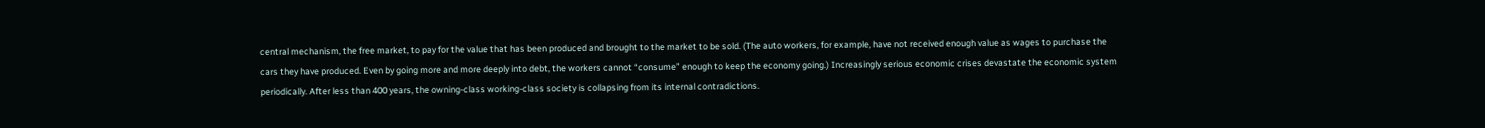central mechanism, the free market, to pay for the value that has been produced and brought to the market to be sold. (The auto workers, for example, have not received enough value as wages to purchase the cars they have produced. Even by going more and more deeply into debt, the workers cannot “consume” enough to keep the economy going.) Increasingly serious economic crises devastate the economic system periodically. After less than 400 years, the owning-class working-class society is collapsing from its internal contradictions.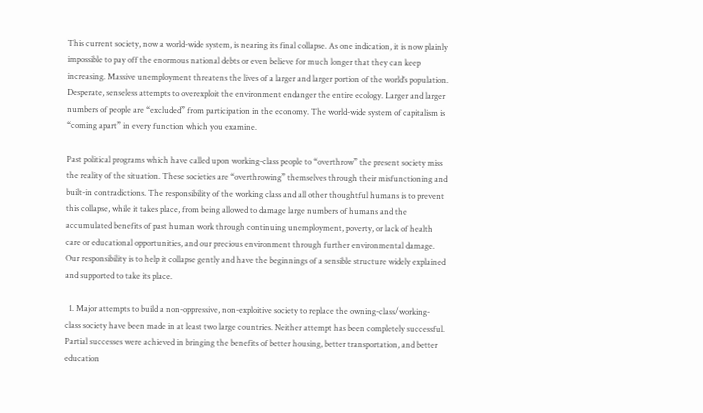This current society, now a world-wide system, is nearing its final collapse. As one indication, it is now plainly impossible to pay off the enormous national debts or even believe for much longer that they can keep increasing. Massive unemployment threatens the lives of a larger and larger portion of the world’s population. Desperate, senseless attempts to overexploit the environment endanger the entire ecology. Larger and larger numbers of people are “excluded” from participation in the economy. The world-wide system of capitalism is “coming apart” in every function which you examine.

Past political programs which have called upon working-class people to “overthrow” the present society miss the reality of the situation. These societies are “overthrowing” themselves through their misfunctioning and built-in contradictions. The responsibility of the working class and all other thoughtful humans is to prevent this collapse, while it takes place, from being allowed to damage large numbers of humans and the accumulated benefits of past human work through continuing unemployment, poverty, or lack of health care or educational opportunities, and our precious environment through further environmental damage. Our responsibility is to help it collapse gently and have the beginnings of a sensible structure widely explained and supported to take its place.

  1. Major attempts to build a non-oppressive, non-exploitive society to replace the owning-class/working- class society have been made in at least two large countries. Neither attempt has been completely successful. Partial successes were achieved in bringing the benefits of better housing, better transportation, and better education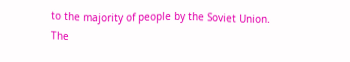to the majority of people by the Soviet Union. The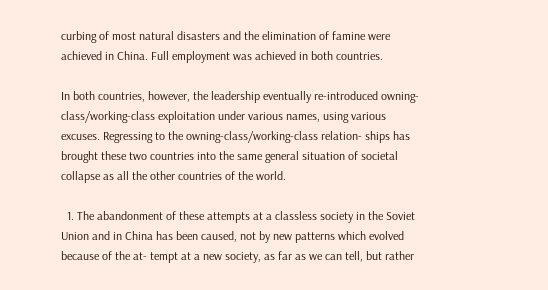curbing of most natural disasters and the elimination of famine were achieved in China. Full employment was achieved in both countries.

In both countries, however, the leadership eventually re-introduced owning-class/working-class exploitation under various names, using various excuses. Regressing to the owning-class/working-class relation- ships has brought these two countries into the same general situation of societal collapse as all the other countries of the world.

  1. The abandonment of these attempts at a classless society in the Soviet Union and in China has been caused, not by new patterns which evolved because of the at- tempt at a new society, as far as we can tell, but rather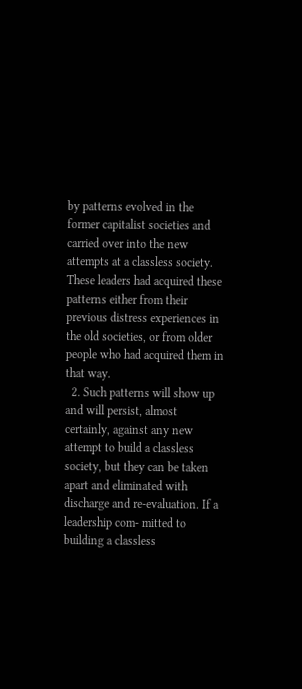by patterns evolved in the former capitalist societies and carried over into the new attempts at a classless society. These leaders had acquired these patterns either from their previous distress experiences in the old societies, or from older people who had acquired them in that way.
  2. Such patterns will show up and will persist, almost certainly, against any new attempt to build a classless society, but they can be taken apart and eliminated with discharge and re-evaluation. If a leadership com- mitted to building a classless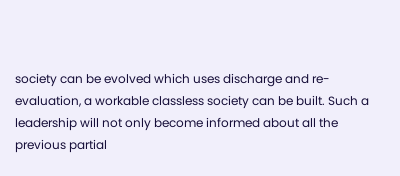society can be evolved which uses discharge and re-evaluation, a workable classless society can be built. Such a leadership will not only become informed about all the previous partial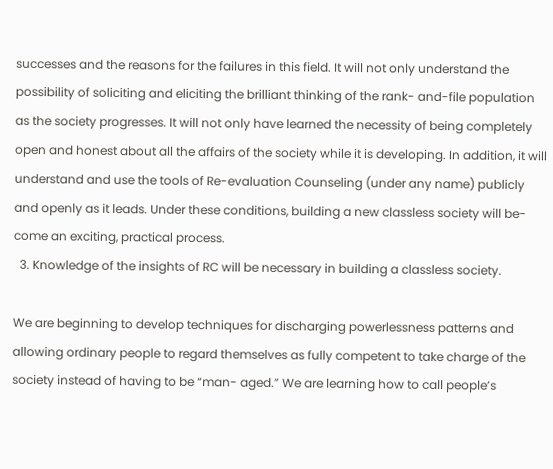successes and the reasons for the failures in this field. It will not only understand the possibility of soliciting and eliciting the brilliant thinking of the rank- and-file population as the society progresses. It will not only have learned the necessity of being completely open and honest about all the affairs of the society while it is developing. In addition, it will understand and use the tools of Re-evaluation Counseling (under any name) publicly and openly as it leads. Under these conditions, building a new classless society will be- come an exciting, practical process.
  3. Knowledge of the insights of RC will be necessary in building a classless society.

We are beginning to develop techniques for discharging powerlessness patterns and allowing ordinary people to regard themselves as fully competent to take charge of the society instead of having to be “man- aged.” We are learning how to call people’s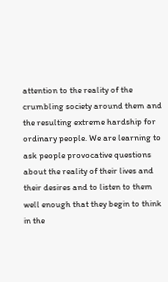attention to the reality of the crumbling society around them and the resulting extreme hardship for ordinary people. We are learning to ask people provocative questions about the reality of their lives and their desires and to listen to them well enough that they begin to think in the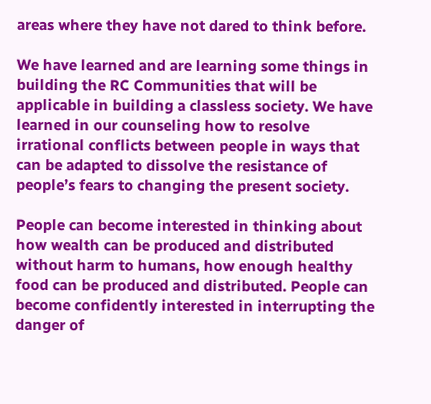areas where they have not dared to think before.

We have learned and are learning some things in building the RC Communities that will be applicable in building a classless society. We have learned in our counseling how to resolve irrational conflicts between people in ways that can be adapted to dissolve the resistance of people’s fears to changing the present society.

People can become interested in thinking about how wealth can be produced and distributed without harm to humans, how enough healthy food can be produced and distributed. People can become confidently interested in interrupting the danger of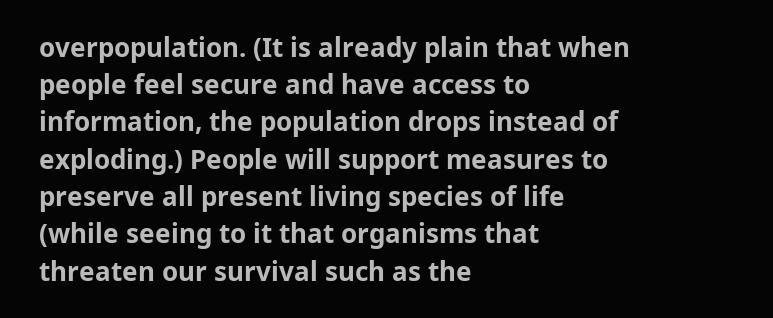overpopulation. (It is already plain that when people feel secure and have access to information, the population drops instead of exploding.) People will support measures to preserve all present living species of life (while seeing to it that organisms that threaten our survival such as the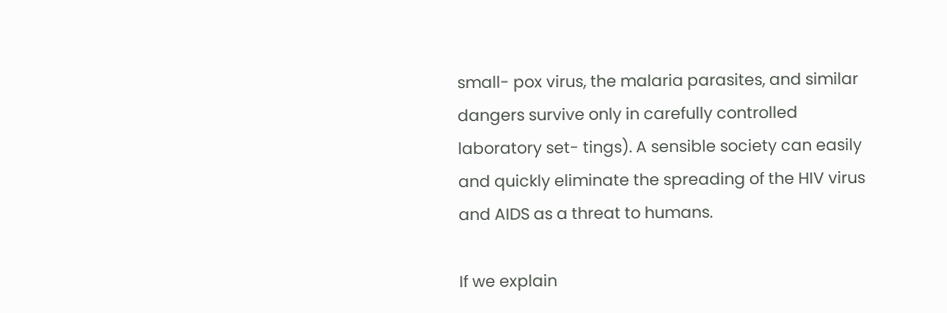small- pox virus, the malaria parasites, and similar dangers survive only in carefully controlled laboratory set- tings). A sensible society can easily and quickly eliminate the spreading of the HIV virus and AIDS as a threat to humans.

If we explain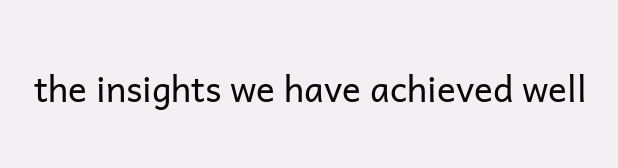the insights we have achieved well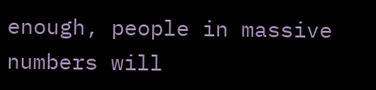enough, people in massive numbers will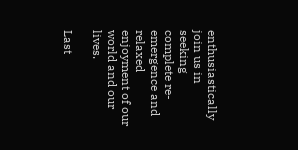enthusiastically join us in seeking complete re-emergence and relaxed enjoyment of our world and our lives.

Last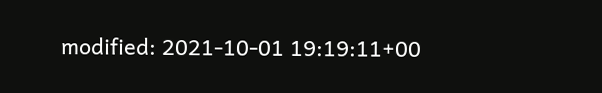modified: 2021-10-01 19:19:11+00